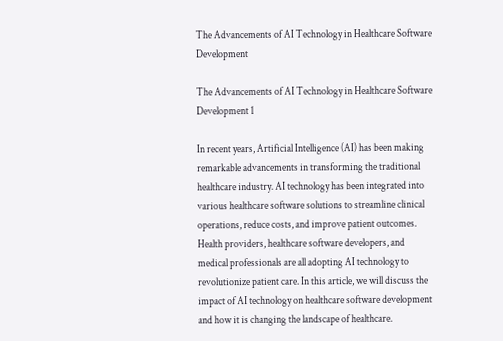The Advancements of AI Technology in Healthcare Software Development

The Advancements of AI Technology in Healthcare Software Development 1

In recent years, Artificial Intelligence (AI) has been making remarkable advancements in transforming the traditional healthcare industry. AI technology has been integrated into various healthcare software solutions to streamline clinical operations, reduce costs, and improve patient outcomes. Health providers, healthcare software developers, and medical professionals are all adopting AI technology to revolutionize patient care. In this article, we will discuss the impact of AI technology on healthcare software development and how it is changing the landscape of healthcare.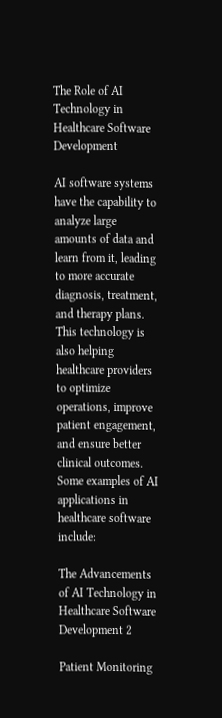The Role of AI Technology in Healthcare Software Development

AI software systems have the capability to analyze large amounts of data and learn from it, leading to more accurate diagnosis, treatment, and therapy plans. This technology is also helping healthcare providers to optimize operations, improve patient engagement, and ensure better clinical outcomes. Some examples of AI applications in healthcare software include:

The Advancements of AI Technology in Healthcare Software Development 2

Patient Monitoring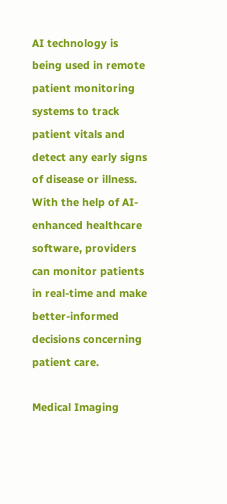AI technology is being used in remote patient monitoring systems to track patient vitals and detect any early signs of disease or illness. With the help of AI-enhanced healthcare software, providers can monitor patients in real-time and make better-informed decisions concerning patient care.

Medical Imaging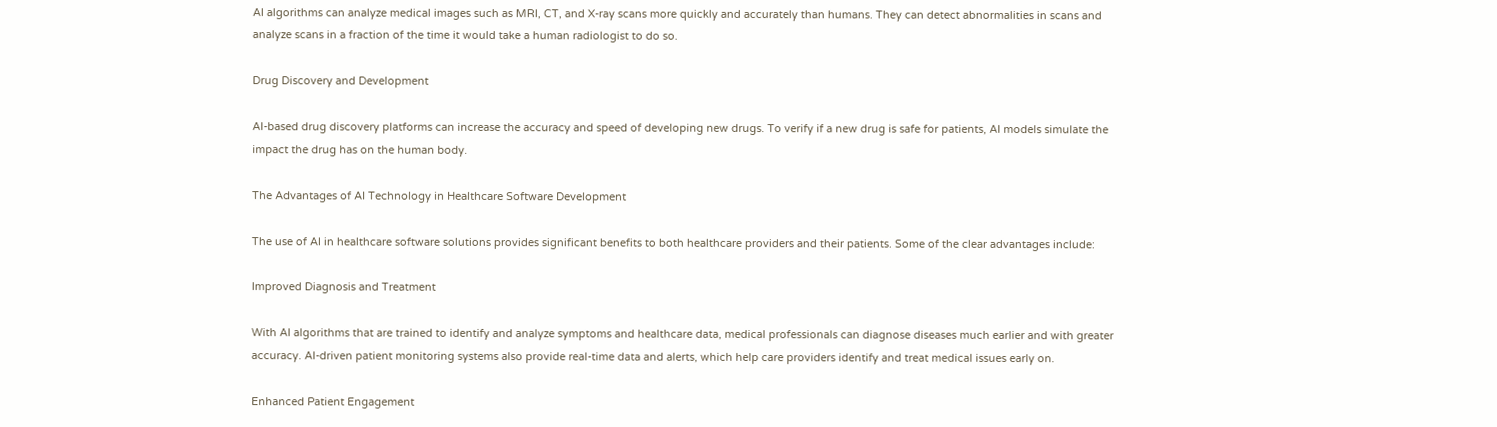AI algorithms can analyze medical images such as MRI, CT, and X-ray scans more quickly and accurately than humans. They can detect abnormalities in scans and analyze scans in a fraction of the time it would take a human radiologist to do so.

Drug Discovery and Development

AI-based drug discovery platforms can increase the accuracy and speed of developing new drugs. To verify if a new drug is safe for patients, AI models simulate the impact the drug has on the human body.

The Advantages of AI Technology in Healthcare Software Development

The use of AI in healthcare software solutions provides significant benefits to both healthcare providers and their patients. Some of the clear advantages include:

Improved Diagnosis and Treatment

With AI algorithms that are trained to identify and analyze symptoms and healthcare data, medical professionals can diagnose diseases much earlier and with greater accuracy. AI-driven patient monitoring systems also provide real-time data and alerts, which help care providers identify and treat medical issues early on.

Enhanced Patient Engagement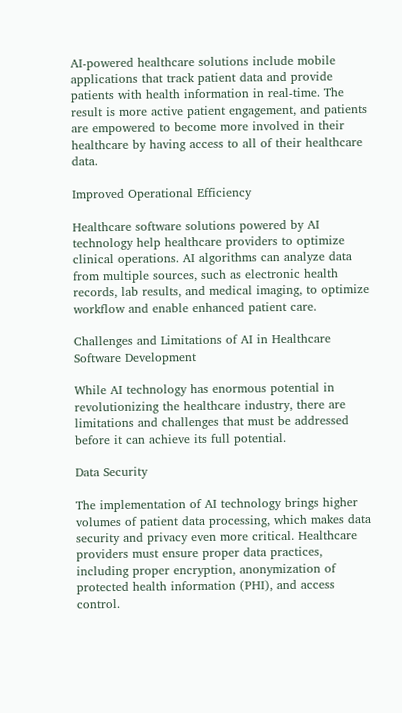AI-powered healthcare solutions include mobile applications that track patient data and provide patients with health information in real-time. The result is more active patient engagement, and patients are empowered to become more involved in their healthcare by having access to all of their healthcare data.

Improved Operational Efficiency

Healthcare software solutions powered by AI technology help healthcare providers to optimize clinical operations. AI algorithms can analyze data from multiple sources, such as electronic health records, lab results, and medical imaging, to optimize workflow and enable enhanced patient care.

Challenges and Limitations of AI in Healthcare Software Development

While AI technology has enormous potential in revolutionizing the healthcare industry, there are limitations and challenges that must be addressed before it can achieve its full potential.

Data Security

The implementation of AI technology brings higher volumes of patient data processing, which makes data security and privacy even more critical. Healthcare providers must ensure proper data practices, including proper encryption, anonymization of protected health information (PHI), and access control.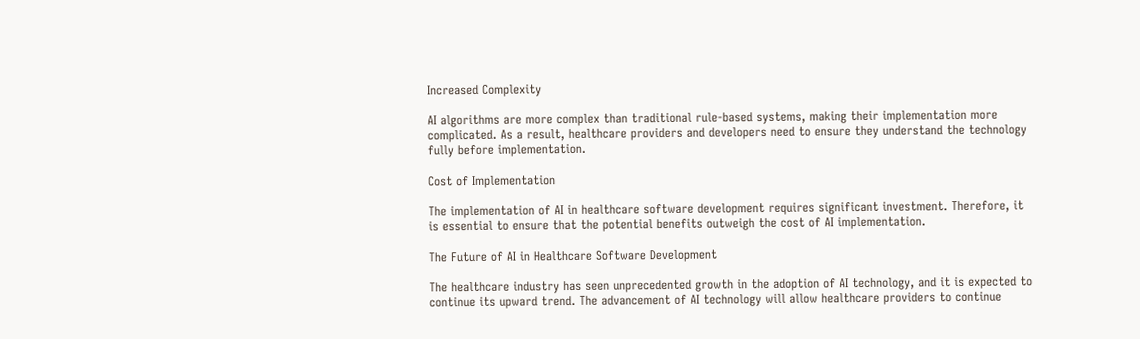Increased Complexity

AI algorithms are more complex than traditional rule-based systems, making their implementation more complicated. As a result, healthcare providers and developers need to ensure they understand the technology fully before implementation.

Cost of Implementation

The implementation of AI in healthcare software development requires significant investment. Therefore, it is essential to ensure that the potential benefits outweigh the cost of AI implementation.

The Future of AI in Healthcare Software Development

The healthcare industry has seen unprecedented growth in the adoption of AI technology, and it is expected to continue its upward trend. The advancement of AI technology will allow healthcare providers to continue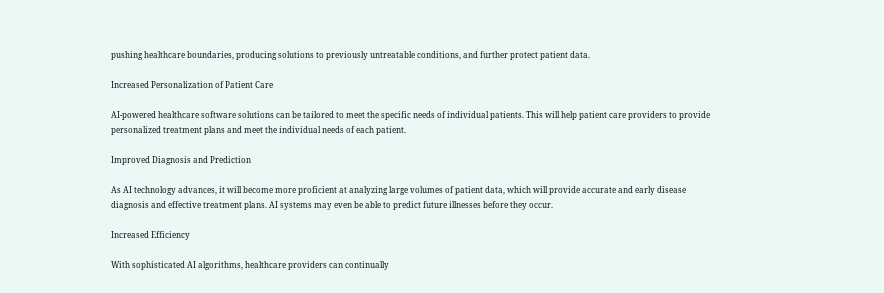pushing healthcare boundaries, producing solutions to previously untreatable conditions, and further protect patient data.

Increased Personalization of Patient Care

AI-powered healthcare software solutions can be tailored to meet the specific needs of individual patients. This will help patient care providers to provide personalized treatment plans and meet the individual needs of each patient.

Improved Diagnosis and Prediction

As AI technology advances, it will become more proficient at analyzing large volumes of patient data, which will provide accurate and early disease diagnosis and effective treatment plans. AI systems may even be able to predict future illnesses before they occur.

Increased Efficiency

With sophisticated AI algorithms, healthcare providers can continually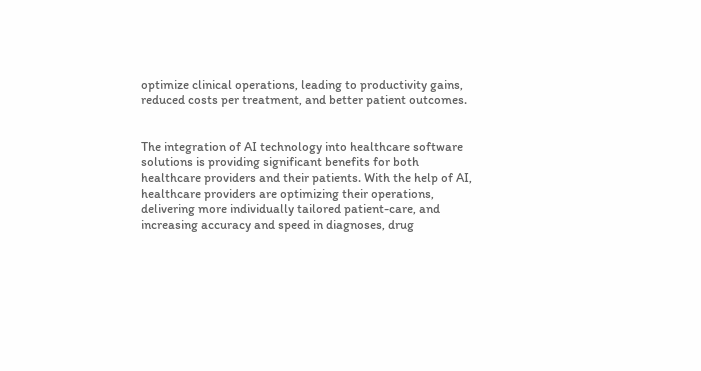optimize clinical operations, leading to productivity gains, reduced costs per treatment, and better patient outcomes.


The integration of AI technology into healthcare software solutions is providing significant benefits for both healthcare providers and their patients. With the help of AI, healthcare providers are optimizing their operations, delivering more individually tailored patient-care, and increasing accuracy and speed in diagnoses, drug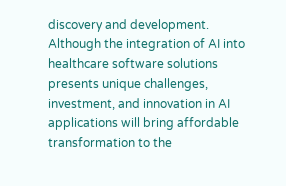discovery and development. Although the integration of AI into healthcare software solutions presents unique challenges, investment, and innovation in AI applications will bring affordable transformation to the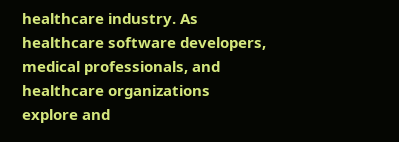healthcare industry. As healthcare software developers, medical professionals, and healthcare organizations explore and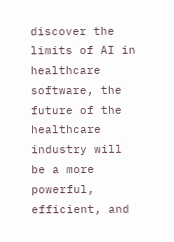discover the limits of AI in healthcare software, the future of the healthcare industry will be a more powerful, efficient, and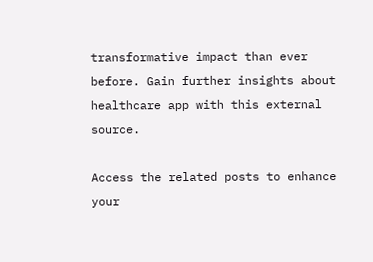transformative impact than ever before. Gain further insights about healthcare app with this external source.

Access the related posts to enhance your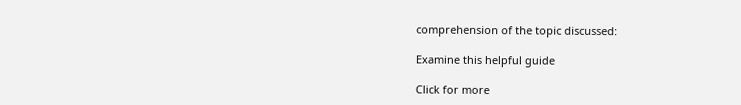comprehension of the topic discussed:

Examine this helpful guide

Click for more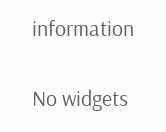information

No widgets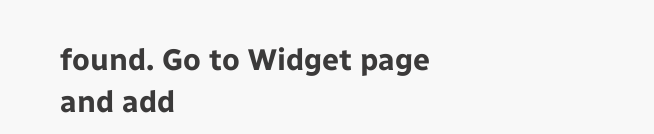found. Go to Widget page and add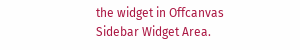the widget in Offcanvas Sidebar Widget Area.